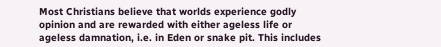Most Christians believe that worlds experience godly opinion and are rewarded with either ageless life or ageless damnation, i.e. in Eden or snake pit. This includes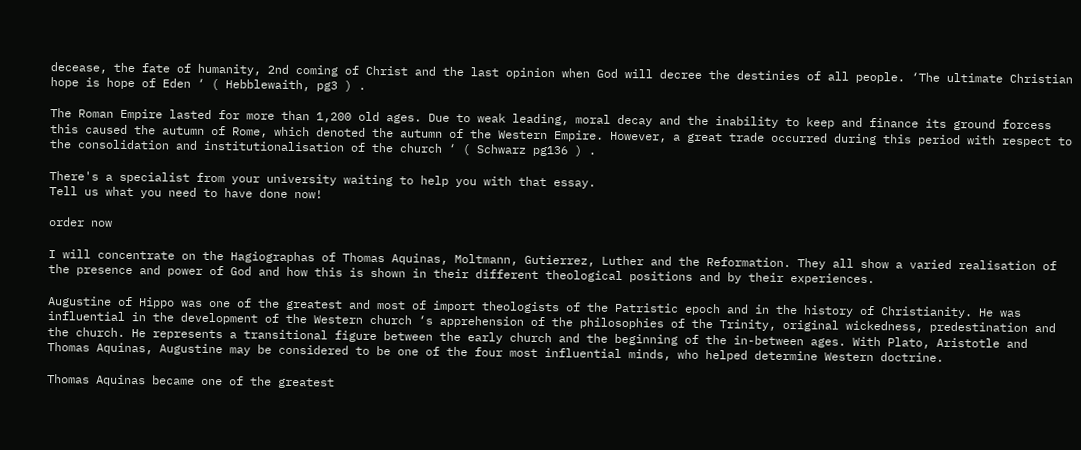decease, the fate of humanity, 2nd coming of Christ and the last opinion when God will decree the destinies of all people. ‘The ultimate Christian hope is hope of Eden ‘ ( Hebblewaith, pg3 ) .

The Roman Empire lasted for more than 1,200 old ages. Due to weak leading, moral decay and the inability to keep and finance its ground forcess this caused the autumn of Rome, which denoted the autumn of the Western Empire. However, a great trade occurred during this period with respect to the consolidation and institutionalisation of the church ‘ ( Schwarz pg136 ) .

There's a specialist from your university waiting to help you with that essay.
Tell us what you need to have done now!

order now

I will concentrate on the Hagiographas of Thomas Aquinas, Moltmann, Gutierrez, Luther and the Reformation. They all show a varied realisation of the presence and power of God and how this is shown in their different theological positions and by their experiences.

Augustine of Hippo was one of the greatest and most of import theologists of the Patristic epoch and in the history of Christianity. He was influential in the development of the Western church ‘s apprehension of the philosophies of the Trinity, original wickedness, predestination and the church. He represents a transitional figure between the early church and the beginning of the in-between ages. With Plato, Aristotle and Thomas Aquinas, Augustine may be considered to be one of the four most influential minds, who helped determine Western doctrine.

Thomas Aquinas became one of the greatest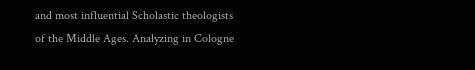and most influential Scholastic theologists of the Middle Ages. Analyzing in Cologne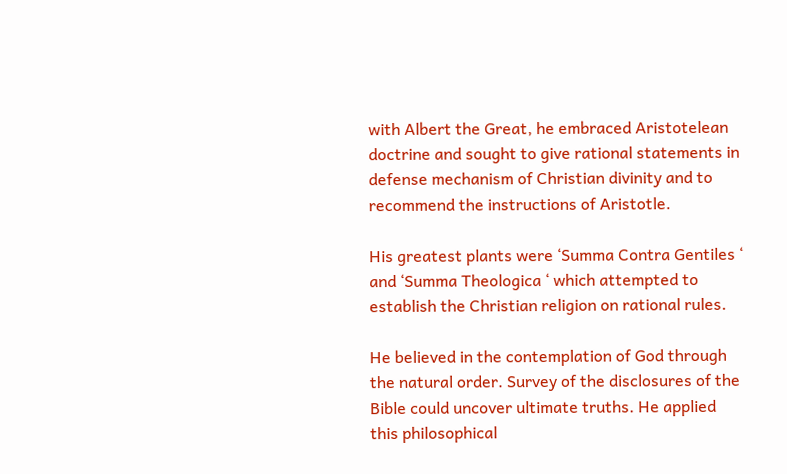with Albert the Great, he embraced Aristotelean doctrine and sought to give rational statements in defense mechanism of Christian divinity and to recommend the instructions of Aristotle.

His greatest plants were ‘Summa Contra Gentiles ‘ and ‘Summa Theologica ‘ which attempted to establish the Christian religion on rational rules.

He believed in the contemplation of God through the natural order. Survey of the disclosures of the Bible could uncover ultimate truths. He applied this philosophical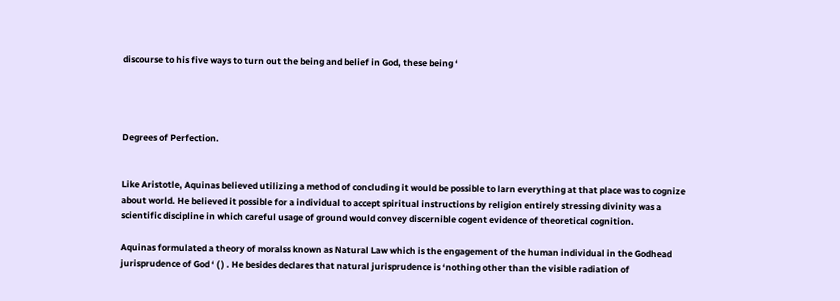discourse to his five ways to turn out the being and belief in God, these being ‘




Degrees of Perfection.


Like Aristotle, Aquinas believed utilizing a method of concluding it would be possible to larn everything at that place was to cognize about world. He believed it possible for a individual to accept spiritual instructions by religion entirely stressing divinity was a scientific discipline in which careful usage of ground would convey discernible cogent evidence of theoretical cognition.

Aquinas formulated a theory of moralss known as Natural Law which is the engagement of the human individual in the Godhead jurisprudence of God ‘ ( ) . He besides declares that natural jurisprudence is ‘nothing other than the visible radiation of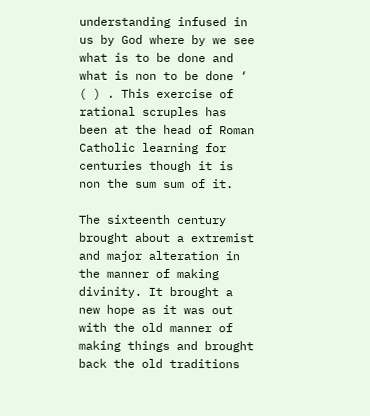understanding infused in us by God where by we see what is to be done and what is non to be done ‘ ( ) . This exercise of rational scruples has been at the head of Roman Catholic learning for centuries though it is non the sum sum of it.

The sixteenth century brought about a extremist and major alteration in the manner of making divinity. It brought a new hope as it was out with the old manner of making things and brought back the old traditions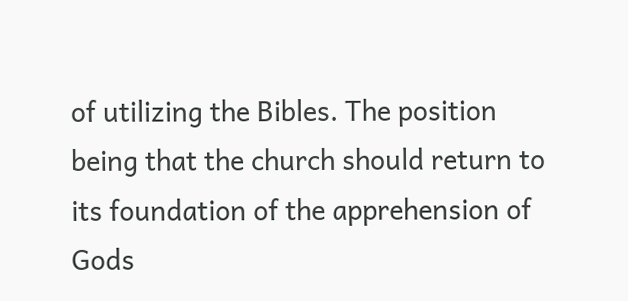of utilizing the Bibles. The position being that the church should return to its foundation of the apprehension of Gods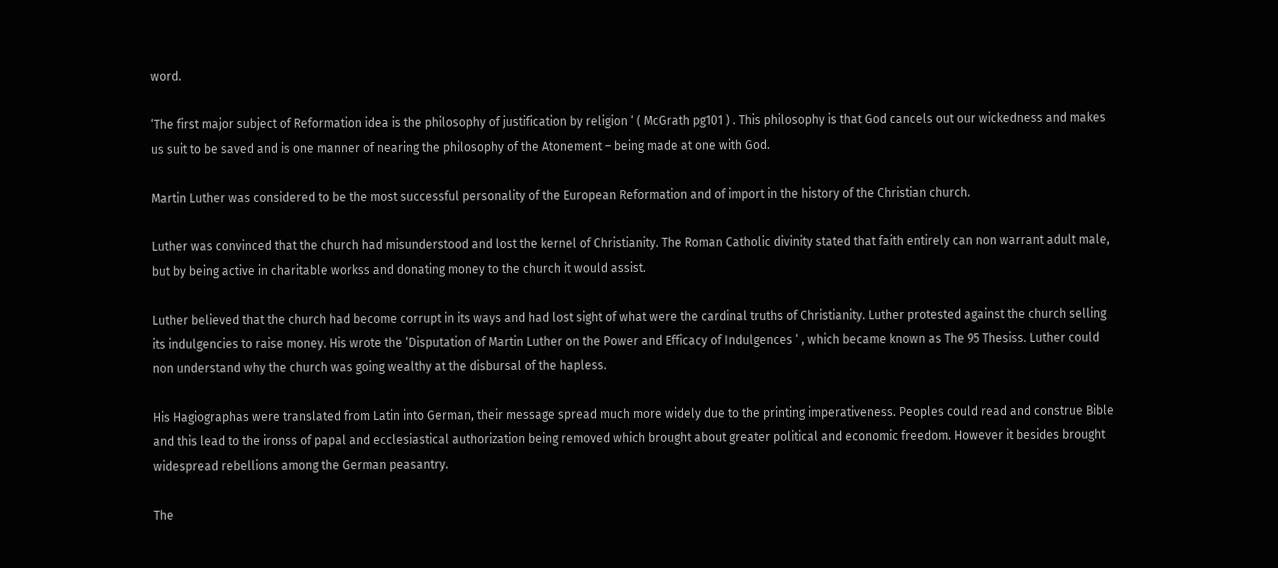word.

‘The first major subject of Reformation idea is the philosophy of justification by religion ‘ ( McGrath pg101 ) . This philosophy is that God cancels out our wickedness and makes us suit to be saved and is one manner of nearing the philosophy of the Atonement – being made at one with God.

Martin Luther was considered to be the most successful personality of the European Reformation and of import in the history of the Christian church.

Luther was convinced that the church had misunderstood and lost the kernel of Christianity. The Roman Catholic divinity stated that faith entirely can non warrant adult male, but by being active in charitable workss and donating money to the church it would assist.

Luther believed that the church had become corrupt in its ways and had lost sight of what were the cardinal truths of Christianity. Luther protested against the church selling its indulgencies to raise money. His wrote the ‘Disputation of Martin Luther on the Power and Efficacy of Indulgences ‘ , which became known as The 95 Thesiss. Luther could non understand why the church was going wealthy at the disbursal of the hapless.

His Hagiographas were translated from Latin into German, their message spread much more widely due to the printing imperativeness. Peoples could read and construe Bible and this lead to the ironss of papal and ecclesiastical authorization being removed which brought about greater political and economic freedom. However it besides brought widespread rebellions among the German peasantry.

The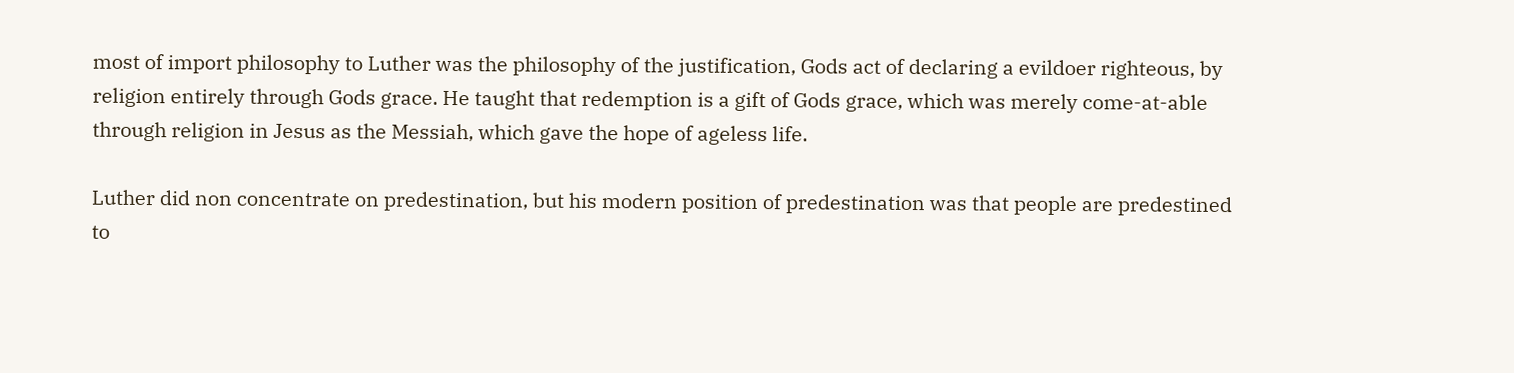most of import philosophy to Luther was the philosophy of the justification, Gods act of declaring a evildoer righteous, by religion entirely through Gods grace. He taught that redemption is a gift of Gods grace, which was merely come-at-able through religion in Jesus as the Messiah, which gave the hope of ageless life.

Luther did non concentrate on predestination, but his modern position of predestination was that people are predestined to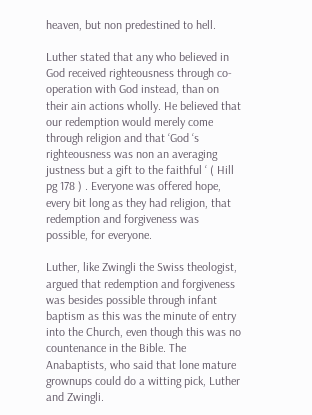heaven, but non predestined to hell.

Luther stated that any who believed in God received righteousness through co-operation with God instead, than on their ain actions wholly. He believed that our redemption would merely come through religion and that ‘God ‘s righteousness was non an averaging justness but a gift to the faithful ‘ ( Hill pg 178 ) . Everyone was offered hope, every bit long as they had religion, that redemption and forgiveness was possible, for everyone.

Luther, like Zwingli the Swiss theologist, argued that redemption and forgiveness was besides possible through infant baptism as this was the minute of entry into the Church, even though this was no countenance in the Bible. The Anabaptists, who said that lone mature grownups could do a witting pick, Luther and Zwingli.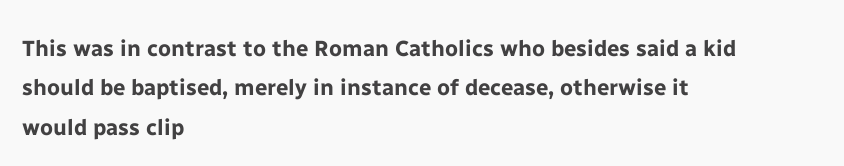This was in contrast to the Roman Catholics who besides said a kid should be baptised, merely in instance of decease, otherwise it would pass clip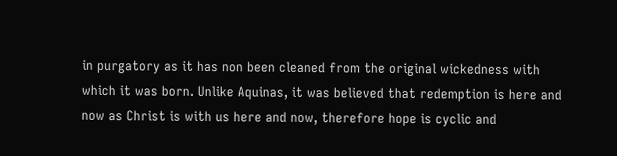in purgatory as it has non been cleaned from the original wickedness with which it was born. Unlike Aquinas, it was believed that redemption is here and now as Christ is with us here and now, therefore hope is cyclic and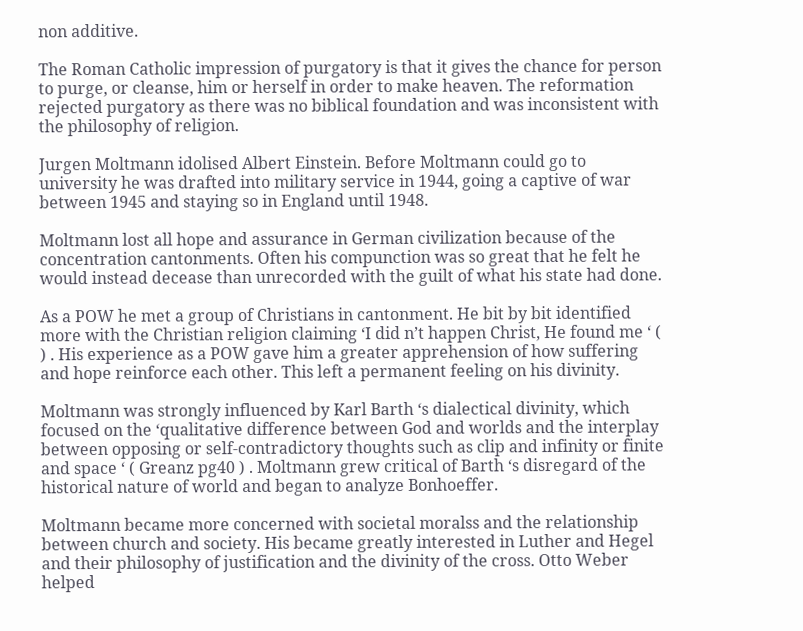non additive.

The Roman Catholic impression of purgatory is that it gives the chance for person to purge, or cleanse, him or herself in order to make heaven. The reformation rejected purgatory as there was no biblical foundation and was inconsistent with the philosophy of religion.

Jurgen Moltmann idolised Albert Einstein. Before Moltmann could go to university he was drafted into military service in 1944, going a captive of war between 1945 and staying so in England until 1948.

Moltmann lost all hope and assurance in German civilization because of the concentration cantonments. Often his compunction was so great that he felt he would instead decease than unrecorded with the guilt of what his state had done.

As a POW he met a group of Christians in cantonment. He bit by bit identified more with the Christian religion claiming ‘I did n’t happen Christ, He found me ‘ ( ) . His experience as a POW gave him a greater apprehension of how suffering and hope reinforce each other. This left a permanent feeling on his divinity.

Moltmann was strongly influenced by Karl Barth ‘s dialectical divinity, which focused on the ‘qualitative difference between God and worlds and the interplay between opposing or self-contradictory thoughts such as clip and infinity or finite and space ‘ ( Greanz pg40 ) . Moltmann grew critical of Barth ‘s disregard of the historical nature of world and began to analyze Bonhoeffer.

Moltmann became more concerned with societal moralss and the relationship between church and society. His became greatly interested in Luther and Hegel and their philosophy of justification and the divinity of the cross. Otto Weber helped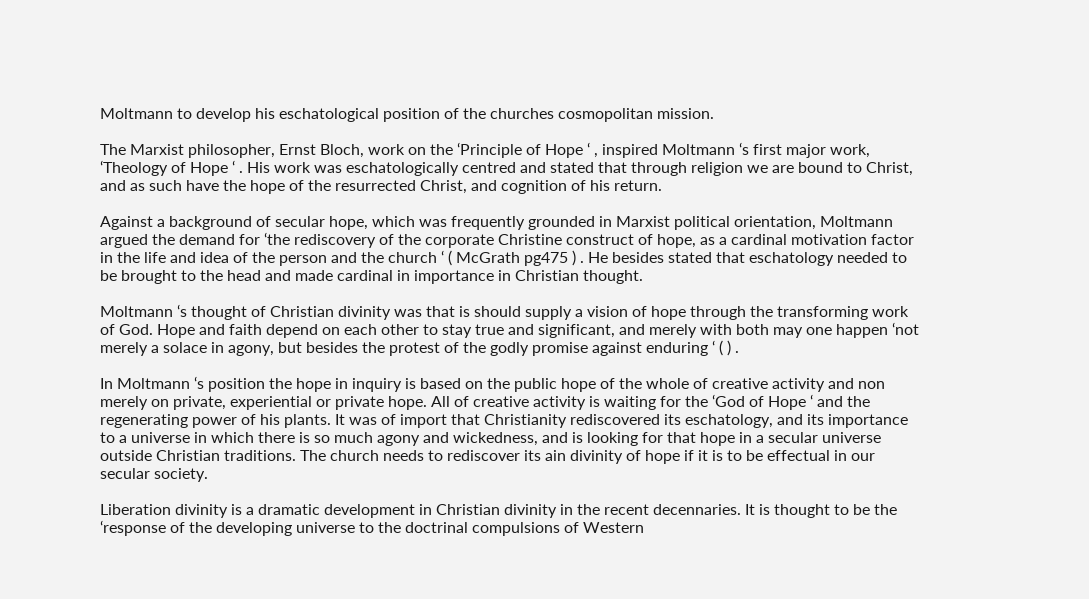Moltmann to develop his eschatological position of the churches cosmopolitan mission.

The Marxist philosopher, Ernst Bloch, work on the ‘Principle of Hope ‘ , inspired Moltmann ‘s first major work, ‘Theology of Hope ‘ . His work was eschatologically centred and stated that through religion we are bound to Christ, and as such have the hope of the resurrected Christ, and cognition of his return.

Against a background of secular hope, which was frequently grounded in Marxist political orientation, Moltmann argued the demand for ‘the rediscovery of the corporate Christine construct of hope, as a cardinal motivation factor in the life and idea of the person and the church ‘ ( McGrath pg475 ) . He besides stated that eschatology needed to be brought to the head and made cardinal in importance in Christian thought.

Moltmann ‘s thought of Christian divinity was that is should supply a vision of hope through the transforming work of God. Hope and faith depend on each other to stay true and significant, and merely with both may one happen ‘not merely a solace in agony, but besides the protest of the godly promise against enduring ‘ ( ) .

In Moltmann ‘s position the hope in inquiry is based on the public hope of the whole of creative activity and non merely on private, experiential or private hope. All of creative activity is waiting for the ‘God of Hope ‘ and the regenerating power of his plants. It was of import that Christianity rediscovered its eschatology, and its importance to a universe in which there is so much agony and wickedness, and is looking for that hope in a secular universe outside Christian traditions. The church needs to rediscover its ain divinity of hope if it is to be effectual in our secular society.

Liberation divinity is a dramatic development in Christian divinity in the recent decennaries. It is thought to be the ‘response of the developing universe to the doctrinal compulsions of Western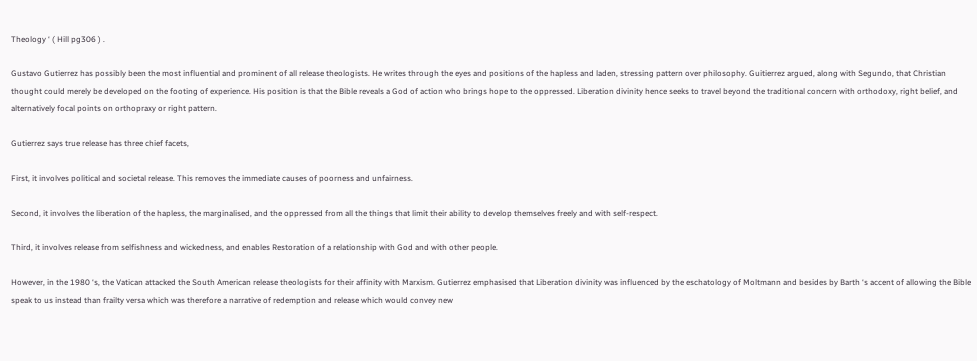Theology ‘ ( Hill pg306 ) .

Gustavo Gutierrez has possibly been the most influential and prominent of all release theologists. He writes through the eyes and positions of the hapless and laden, stressing pattern over philosophy. Guitierrez argued, along with Segundo, that Christian thought could merely be developed on the footing of experience. His position is that the Bible reveals a God of action who brings hope to the oppressed. Liberation divinity hence seeks to travel beyond the traditional concern with orthodoxy, right belief, and alternatively focal points on orthopraxy or right pattern.

Gutierrez says true release has three chief facets,

First, it involves political and societal release. This removes the immediate causes of poorness and unfairness.

Second, it involves the liberation of the hapless, the marginalised, and the oppressed from all the things that limit their ability to develop themselves freely and with self-respect.

Third, it involves release from selfishness and wickedness, and enables Restoration of a relationship with God and with other people.

However, in the 1980 ‘s, the Vatican attacked the South American release theologists for their affinity with Marxism. Gutierrez emphasised that Liberation divinity was influenced by the eschatology of Moltmann and besides by Barth ‘s accent of allowing the Bible speak to us instead than frailty versa which was therefore a narrative of redemption and release which would convey new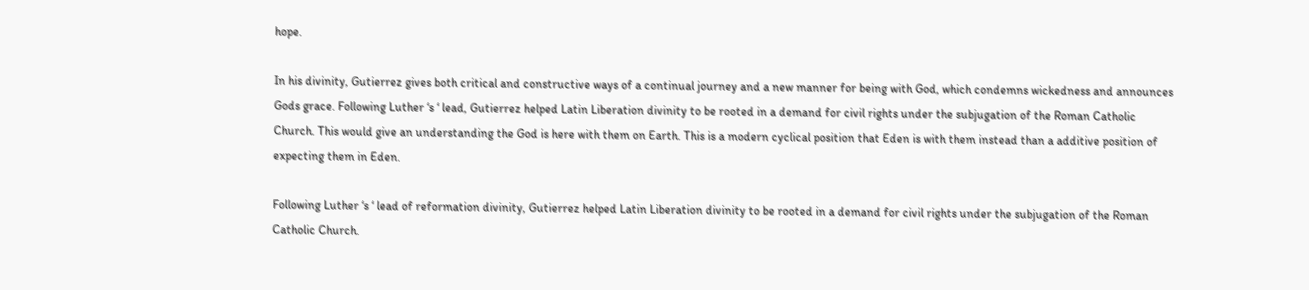hope.

In his divinity, Gutierrez gives both critical and constructive ways of a continual journey and a new manner for being with God, which condemns wickedness and announces Gods grace. Following Luther ‘s ‘ lead, Gutierrez helped Latin Liberation divinity to be rooted in a demand for civil rights under the subjugation of the Roman Catholic Church. This would give an understanding the God is here with them on Earth. This is a modern cyclical position that Eden is with them instead than a additive position of expecting them in Eden.

Following Luther ‘s ‘ lead of reformation divinity, Gutierrez helped Latin Liberation divinity to be rooted in a demand for civil rights under the subjugation of the Roman Catholic Church.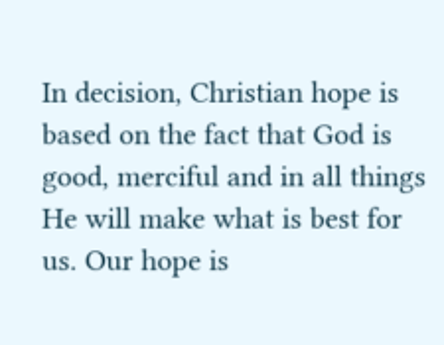In decision, Christian hope is based on the fact that God is good, merciful and in all things He will make what is best for us. Our hope is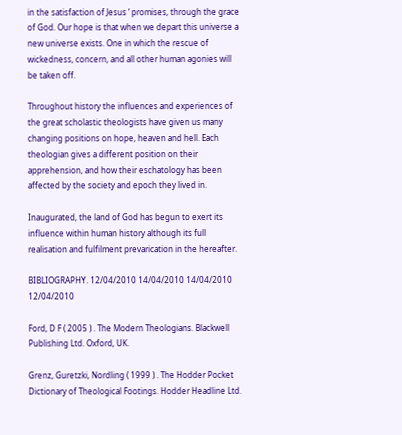in the satisfaction of Jesus ‘ promises, through the grace of God. Our hope is that when we depart this universe a new universe exists. One in which the rescue of wickedness, concern, and all other human agonies will be taken off.

Throughout history the influences and experiences of the great scholastic theologists have given us many changing positions on hope, heaven and hell. Each theologian gives a different position on their apprehension, and how their eschatology has been affected by the society and epoch they lived in.

Inaugurated, the land of God has begun to exert its influence within human history although its full realisation and fulfilment prevarication in the hereafter.

BIBLIOGRAPHY. 12/04/2010 14/04/2010 14/04/2010 12/04/2010

Ford, D F ( 2005 ) . The Modern Theologians. Blackwell Publishing Ltd. Oxford, UK.

Grenz, Guretzki, Nordling ( 1999 ) . The Hodder Pocket Dictionary of Theological Footings. Hodder Headline Ltd.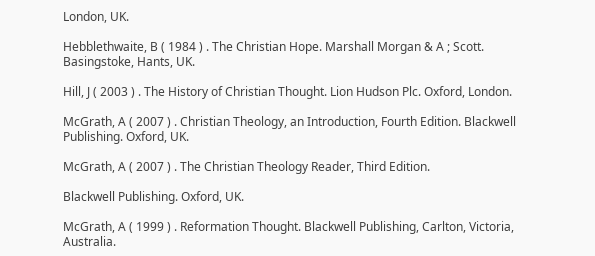London, UK.

Hebblethwaite, B ( 1984 ) . The Christian Hope. Marshall Morgan & A ; Scott. Basingstoke, Hants, UK.

Hill, J ( 2003 ) . The History of Christian Thought. Lion Hudson Plc. Oxford, London.

McGrath, A ( 2007 ) . Christian Theology, an Introduction, Fourth Edition. Blackwell Publishing. Oxford, UK.

McGrath, A ( 2007 ) . The Christian Theology Reader, Third Edition.

Blackwell Publishing. Oxford, UK.

McGrath, A ( 1999 ) . Reformation Thought. Blackwell Publishing, Carlton, Victoria, Australia.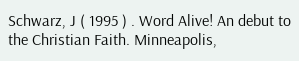Schwarz, J ( 1995 ) . Word Alive! An debut to the Christian Faith. Minneapolis,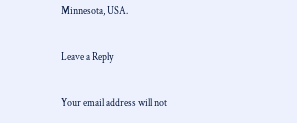Minnesota, USA.

Leave a Reply

Your email address will not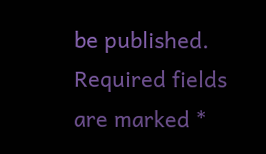be published. Required fields are marked *